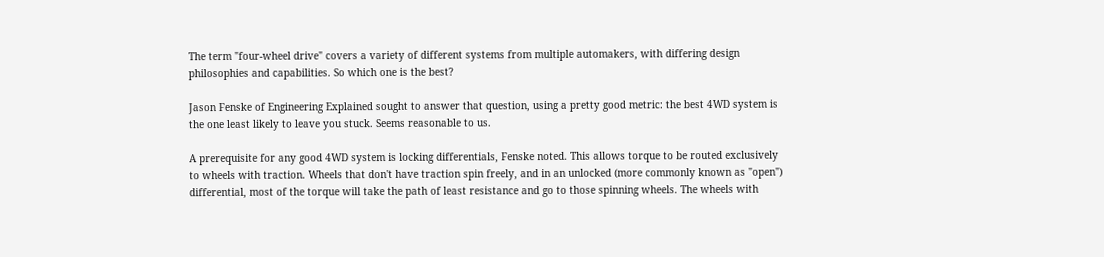The term "four-wheel drive" covers a variety of different systems from multiple automakers, with differing design philosophies and capabilities. So which one is the best?

Jason Fenske of Engineering Explained sought to answer that question, using a pretty good metric: the best 4WD system is the one least likely to leave you stuck. Seems reasonable to us.

A prerequisite for any good 4WD system is locking differentials, Fenske noted. This allows torque to be routed exclusively to wheels with traction. Wheels that don't have traction spin freely, and in an unlocked (more commonly known as "open") differential, most of the torque will take the path of least resistance and go to those spinning wheels. The wheels with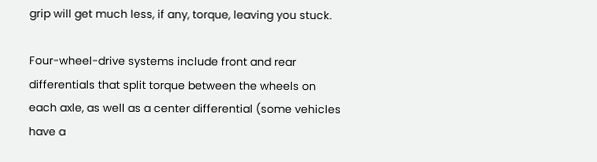grip will get much less, if any, torque, leaving you stuck.

Four-wheel-drive systems include front and rear differentials that split torque between the wheels on each axle, as well as a center differential (some vehicles have a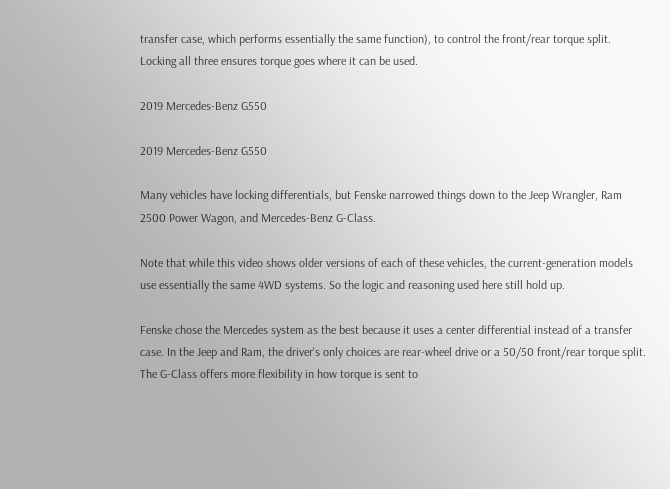transfer case, which performs essentially the same function), to control the front/rear torque split. Locking all three ensures torque goes where it can be used.

2019 Mercedes-Benz G550

2019 Mercedes-Benz G550

Many vehicles have locking differentials, but Fenske narrowed things down to the Jeep Wrangler, Ram 2500 Power Wagon, and Mercedes-Benz G-Class.

Note that while this video shows older versions of each of these vehicles, the current-generation models use essentially the same 4WD systems. So the logic and reasoning used here still hold up.

Fenske chose the Mercedes system as the best because it uses a center differential instead of a transfer case. In the Jeep and Ram, the driver's only choices are rear-wheel drive or a 50/50 front/rear torque split. The G-Class offers more flexibility in how torque is sent to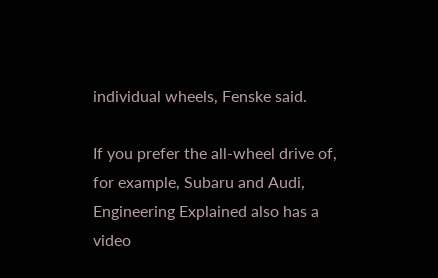individual wheels, Fenske said.

If you prefer the all-wheel drive of, for example, Subaru and Audi, Engineering Explained also has a video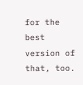for the best version of that, too.